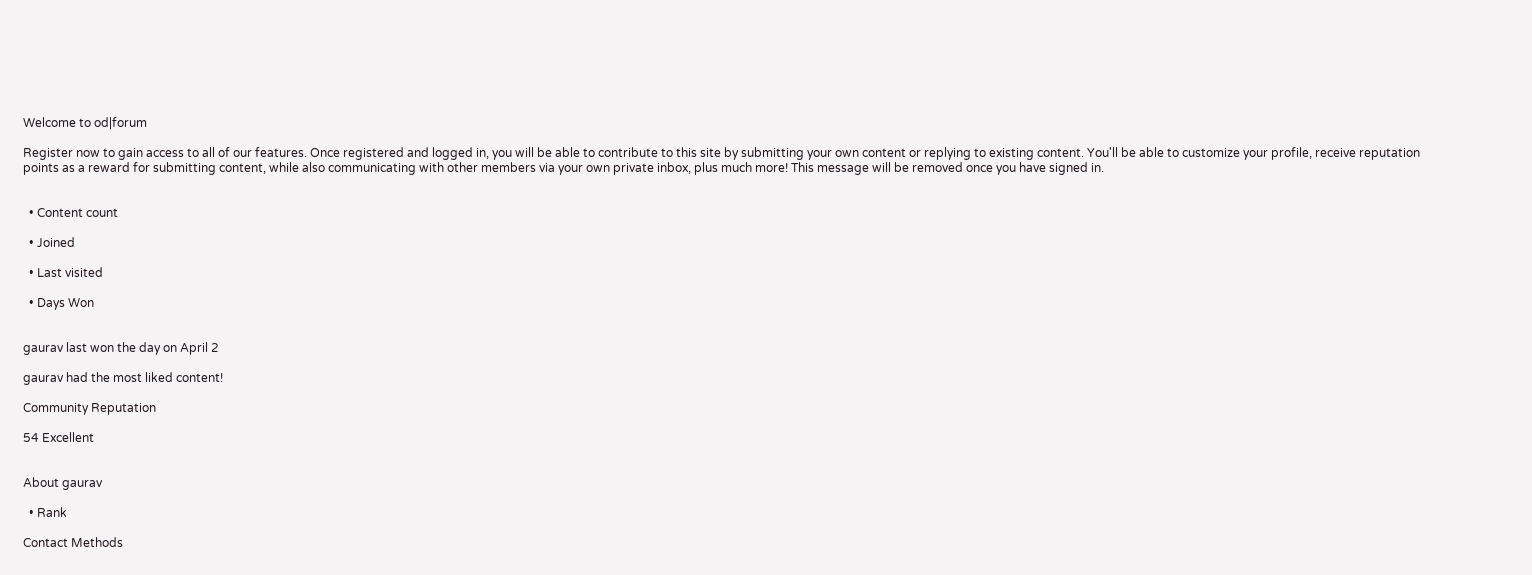Welcome to od|forum

Register now to gain access to all of our features. Once registered and logged in, you will be able to contribute to this site by submitting your own content or replying to existing content. You'll be able to customize your profile, receive reputation points as a reward for submitting content, while also communicating with other members via your own private inbox, plus much more! This message will be removed once you have signed in.


  • Content count

  • Joined

  • Last visited

  • Days Won


gaurav last won the day on April 2

gaurav had the most liked content!

Community Reputation

54 Excellent


About gaurav

  • Rank

Contact Methods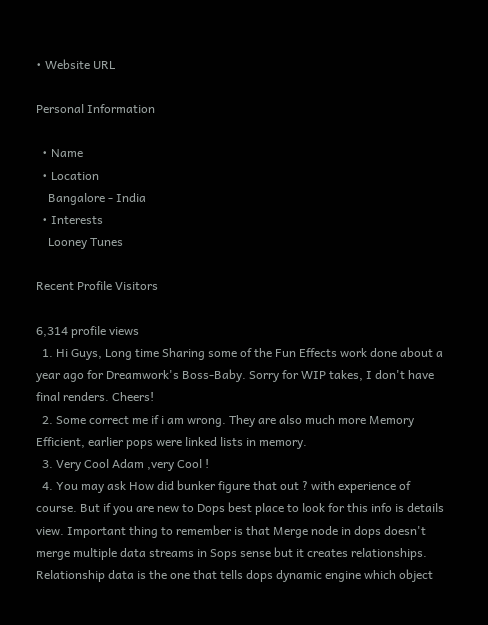• Website URL

Personal Information

  • Name
  • Location
    Bangalore - India
  • Interests
    Looney Tunes

Recent Profile Visitors

6,314 profile views
  1. Hi Guys, Long time Sharing some of the Fun Effects work done about a year ago for Dreamwork's Boss-Baby. Sorry for WIP takes, I don't have final renders. Cheers!
  2. Some correct me if i am wrong. They are also much more Memory Efficient, earlier pops were linked lists in memory.
  3. Very Cool Adam ,very Cool !
  4. You may ask How did bunker figure that out ? with experience of course. But if you are new to Dops best place to look for this info is details view. Important thing to remember is that Merge node in dops doesn't merge multiple data streams in Sops sense but it creates relationships. Relationship data is the one that tells dops dynamic engine which object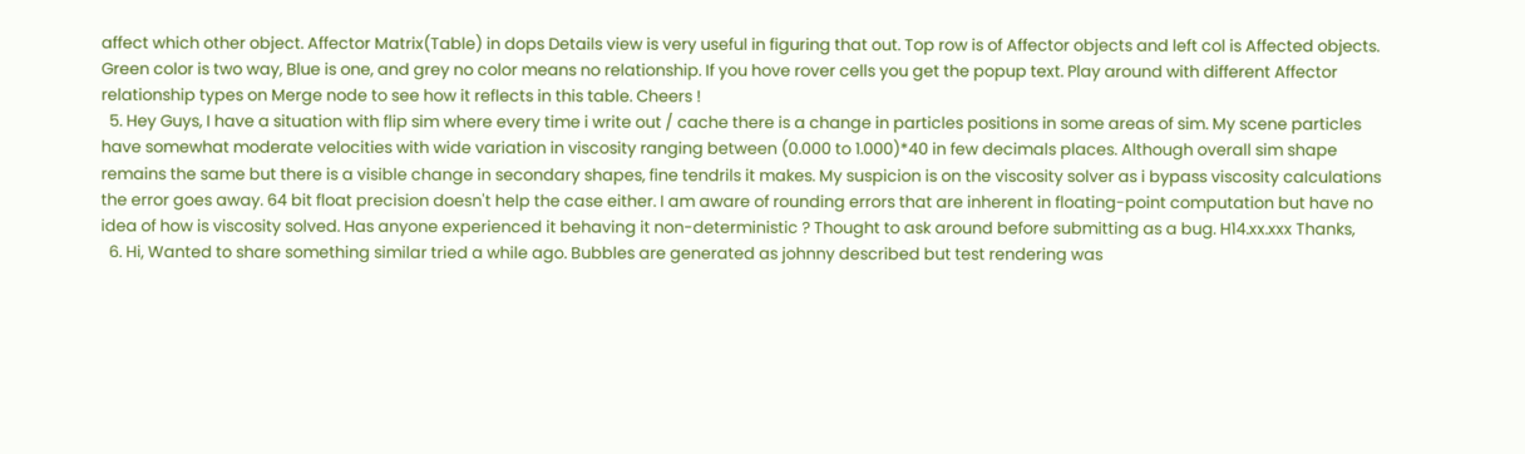affect which other object. Affector Matrix(Table) in dops Details view is very useful in figuring that out. Top row is of Affector objects and left col is Affected objects. Green color is two way, Blue is one, and grey no color means no relationship. If you hove rover cells you get the popup text. Play around with different Affector relationship types on Merge node to see how it reflects in this table. Cheers !
  5. Hey Guys, I have a situation with flip sim where every time i write out / cache there is a change in particles positions in some areas of sim. My scene particles have somewhat moderate velocities with wide variation in viscosity ranging between (0.000 to 1.000)*40 in few decimals places. Although overall sim shape remains the same but there is a visible change in secondary shapes, fine tendrils it makes. My suspicion is on the viscosity solver as i bypass viscosity calculations the error goes away. 64 bit float precision doesn't help the case either. I am aware of rounding errors that are inherent in floating-point computation but have no idea of how is viscosity solved. Has anyone experienced it behaving it non-deterministic ? Thought to ask around before submitting as a bug. H14.xx.xxx Thanks,
  6. Hi, Wanted to share something similar tried a while ago. Bubbles are generated as johnny described but test rendering was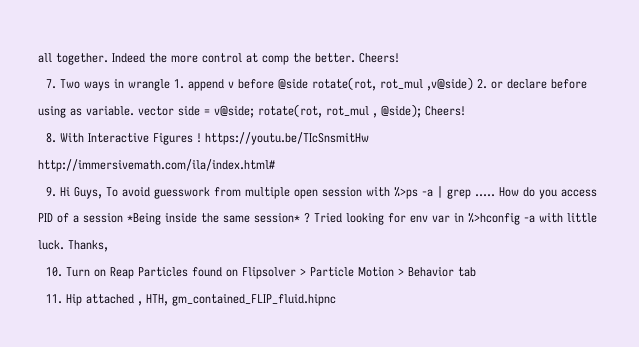all together. Indeed the more control at comp the better. Cheers!
  7. Two ways in wrangle 1. append v before @side rotate(rot, rot_mul ,v@side) 2. or declare before using as variable. vector side = v@side; rotate(rot, rot_mul , @side); Cheers!
  8. With Interactive Figures ! https://youtu.be/TIcSnsmitHw http://immersivemath.com/ila/index.html#
  9. Hi Guys, To avoid guesswork from multiple open session with %>ps -a | grep ..... How do you access PID of a session *Being inside the same session* ? Tried looking for env var in %>hconfig -a with little luck. Thanks,
  10. Turn on Reap Particles found on Flipsolver > Particle Motion > Behavior tab
  11. Hip attached , HTH, gm_contained_FLIP_fluid.hipnc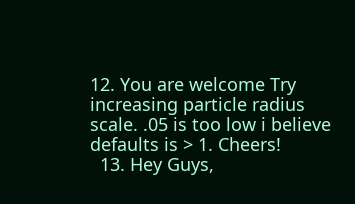12. You are welcome Try increasing particle radius scale. .05 is too low i believe defaults is > 1. Cheers!
  13. Hey Guys,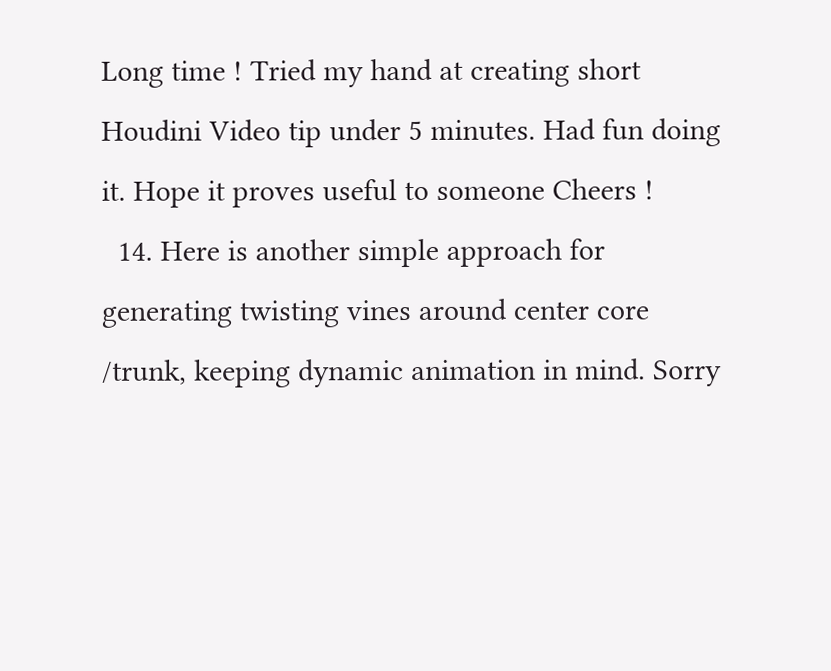Long time ! Tried my hand at creating short Houdini Video tip under 5 minutes. Had fun doing it. Hope it proves useful to someone Cheers !
  14. Here is another simple approach for generating twisting vines around center core /trunk, keeping dynamic animation in mind. Sorry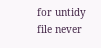for untidy file never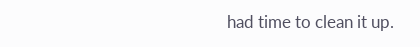had time to clean it up.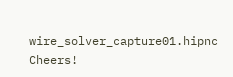wire_solver_capture01.hipnc Cheers!